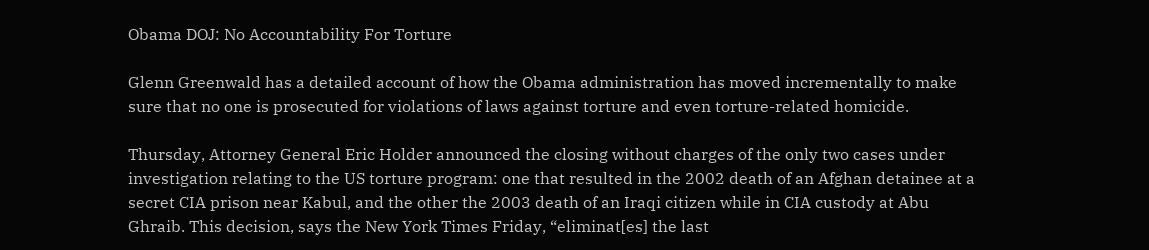Obama DOJ: No Accountability For Torture

Glenn Greenwald has a detailed account of how the Obama administration has moved incrementally to make sure that no one is prosecuted for violations of laws against torture and even torture-related homicide.

Thursday, Attorney General Eric Holder announced the closing without charges of the only two cases under investigation relating to the US torture program: one that resulted in the 2002 death of an Afghan detainee at a secret CIA prison near Kabul, and the other the 2003 death of an Iraqi citizen while in CIA custody at Abu Ghraib. This decision, says the New York Times Friday, “eliminat[es] the last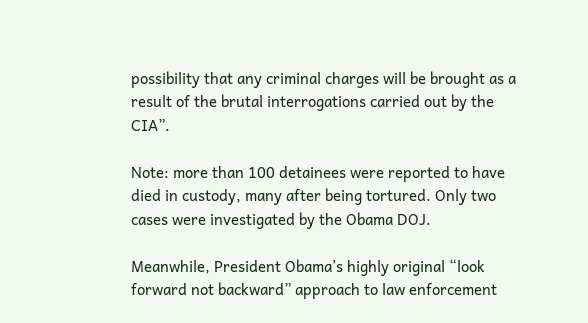possibility that any criminal charges will be brought as a result of the brutal interrogations carried out by the CIA”.

Note: more than 100 detainees were reported to have died in custody, many after being tortured. Only two cases were investigated by the Obama DOJ.

Meanwhile, President Obama’s highly original “look forward not backward” approach to law enforcement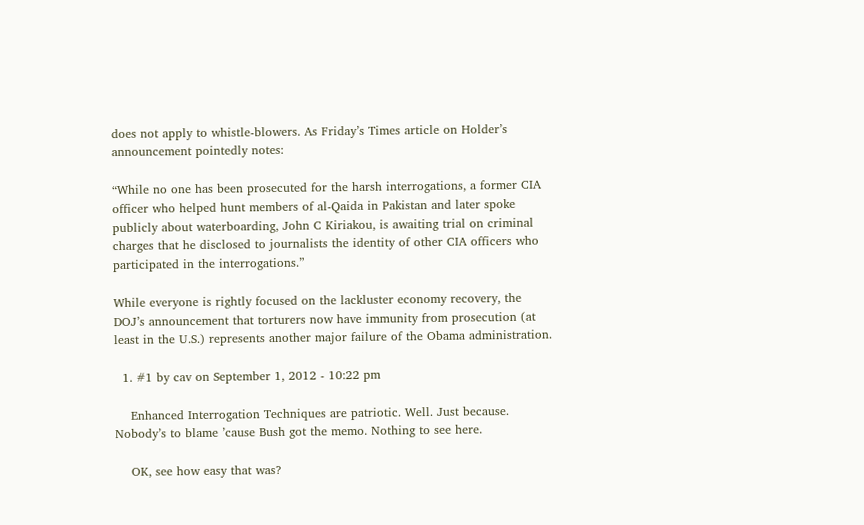does not apply to whistle-blowers. As Friday’s Times article on Holder’s announcement pointedly notes:

“While no one has been prosecuted for the harsh interrogations, a former CIA officer who helped hunt members of al-Qaida in Pakistan and later spoke publicly about waterboarding, John C Kiriakou, is awaiting trial on criminal charges that he disclosed to journalists the identity of other CIA officers who participated in the interrogations.”

While everyone is rightly focused on the lackluster economy recovery, the DOJ’s announcement that torturers now have immunity from prosecution (at least in the U.S.) represents another major failure of the Obama administration.

  1. #1 by cav on September 1, 2012 - 10:22 pm

    Enhanced Interrogation Techniques are patriotic. Well. Just because. Nobody’s to blame ’cause Bush got the memo. Nothing to see here.

    OK, see how easy that was?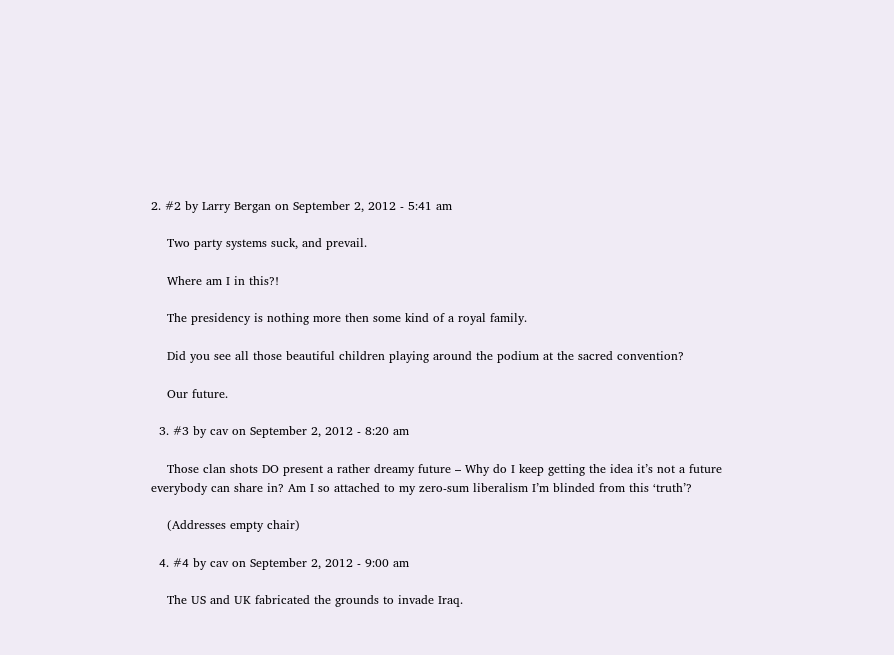2. #2 by Larry Bergan on September 2, 2012 - 5:41 am

    Two party systems suck, and prevail.

    Where am I in this?!

    The presidency is nothing more then some kind of a royal family.

    Did you see all those beautiful children playing around the podium at the sacred convention?

    Our future.

  3. #3 by cav on September 2, 2012 - 8:20 am

    Those clan shots DO present a rather dreamy future – Why do I keep getting the idea it’s not a future everybody can share in? Am I so attached to my zero-sum liberalism I’m blinded from this ‘truth’?

    (Addresses empty chair)

  4. #4 by cav on September 2, 2012 - 9:00 am

    The US and UK fabricated the grounds to invade Iraq.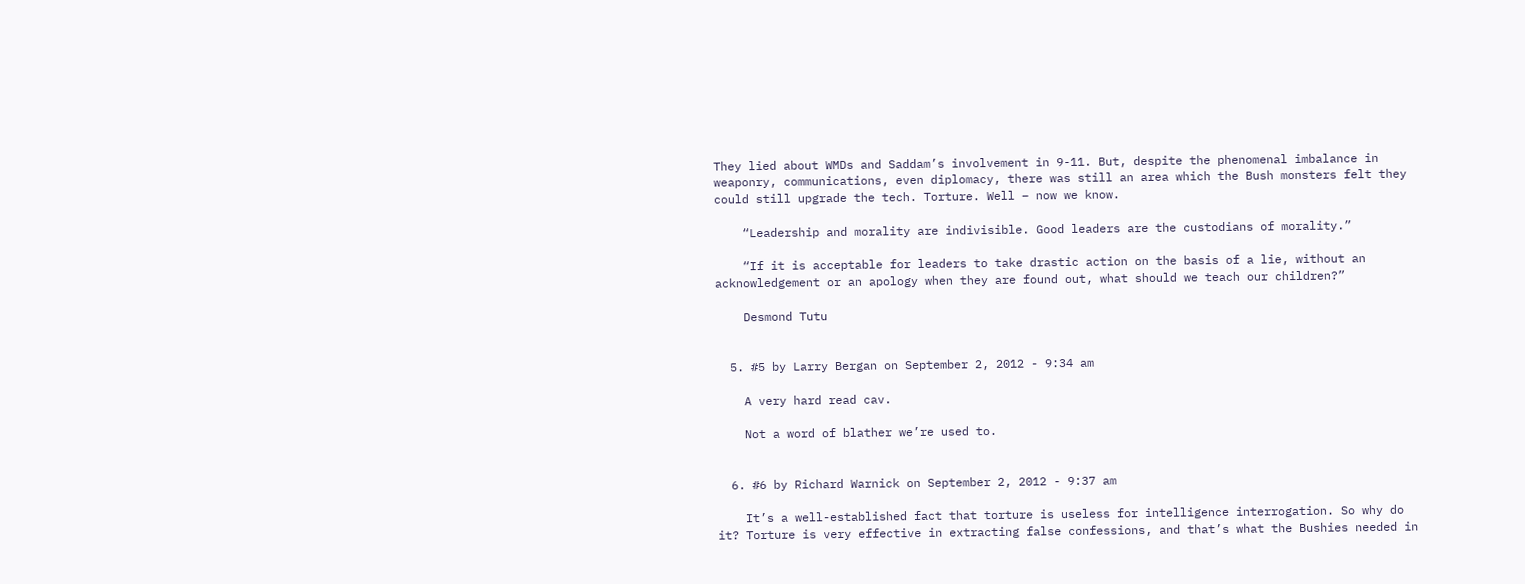They lied about WMDs and Saddam’s involvement in 9-11. But, despite the phenomenal imbalance in weaponry, communications, even diplomacy, there was still an area which the Bush monsters felt they could still upgrade the tech. Torture. Well – now we know.

    “Leadership and morality are indivisible. Good leaders are the custodians of morality.”

    “If it is acceptable for leaders to take drastic action on the basis of a lie, without an acknowledgement or an apology when they are found out, what should we teach our children?”

    Desmond Tutu


  5. #5 by Larry Bergan on September 2, 2012 - 9:34 am

    A very hard read cav.

    Not a word of blather we’re used to.


  6. #6 by Richard Warnick on September 2, 2012 - 9:37 am

    It’s a well-established fact that torture is useless for intelligence interrogation. So why do it? Torture is very effective in extracting false confessions, and that’s what the Bushies needed in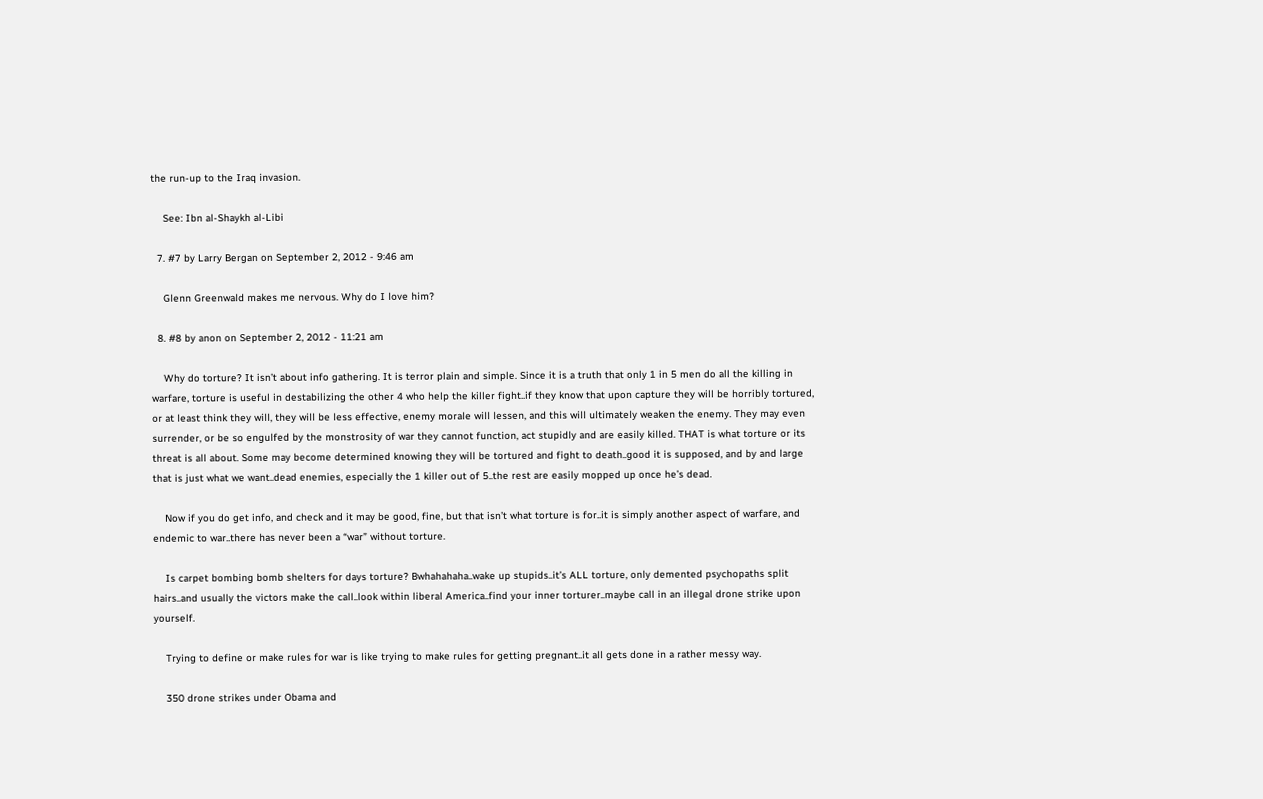the run-up to the Iraq invasion.

    See: Ibn al-Shaykh al-Libi

  7. #7 by Larry Bergan on September 2, 2012 - 9:46 am

    Glenn Greenwald makes me nervous. Why do I love him?

  8. #8 by anon on September 2, 2012 - 11:21 am

    Why do torture? It isn’t about info gathering. It is terror plain and simple. Since it is a truth that only 1 in 5 men do all the killing in warfare, torture is useful in destabilizing the other 4 who help the killer fight..if they know that upon capture they will be horribly tortured, or at least think they will, they will be less effective, enemy morale will lessen, and this will ultimately weaken the enemy. They may even surrender, or be so engulfed by the monstrosity of war they cannot function, act stupidly and are easily killed. THAT is what torture or its threat is all about. Some may become determined knowing they will be tortured and fight to death..good it is supposed, and by and large that is just what we want..dead enemies, especially the 1 killer out of 5..the rest are easily mopped up once he’s dead.

    Now if you do get info, and check and it may be good, fine, but that isn’t what torture is for..it is simply another aspect of warfare, and endemic to war..there has never been a “war” without torture.

    Is carpet bombing bomb shelters for days torture? Bwhahahaha..wake up stupids..it’s ALL torture, only demented psychopaths split hairs..and usually the victors make the call..look within liberal America..find your inner torturer..maybe call in an illegal drone strike upon yourself.

    Trying to define or make rules for war is like trying to make rules for getting pregnant..it all gets done in a rather messy way.

    350 drone strikes under Obama and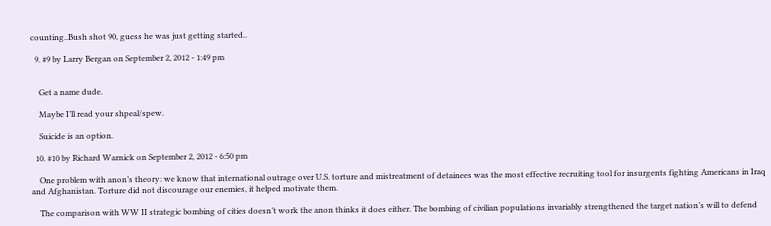counting..Bush shot 90, guess he was just getting started..

  9. #9 by Larry Bergan on September 2, 2012 - 1:49 pm


    Get a name dude.

    Maybe I’ll read your shpeal/spew.

    Suicide is an option.

  10. #10 by Richard Warnick on September 2, 2012 - 6:50 pm

    One problem with anon’s theory: we know that international outrage over U.S. torture and mistreatment of detainees was the most effective recruiting tool for insurgents fighting Americans in Iraq and Afghanistan. Torture did not discourage our enemies, it helped motivate them.

    The comparison with WW II strategic bombing of cities doesn’t work the anon thinks it does either. The bombing of civilian populations invariably strengthened the target nation’s will to defend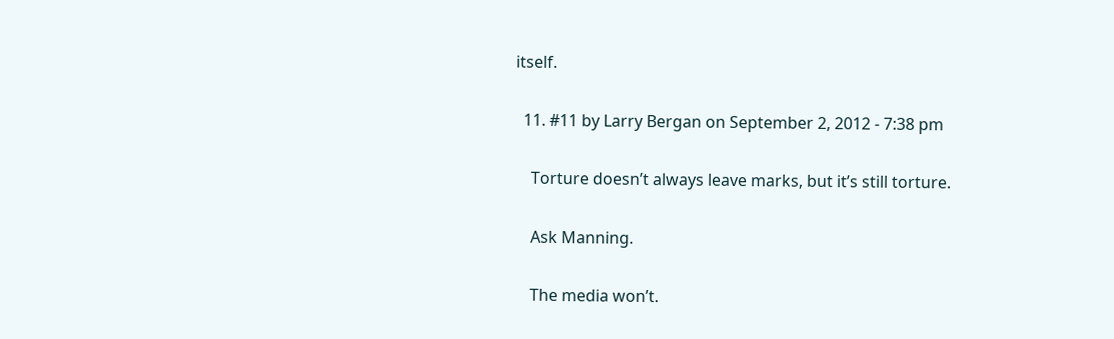itself.

  11. #11 by Larry Bergan on September 2, 2012 - 7:38 pm

    Torture doesn’t always leave marks, but it’s still torture.

    Ask Manning.

    The media won’t.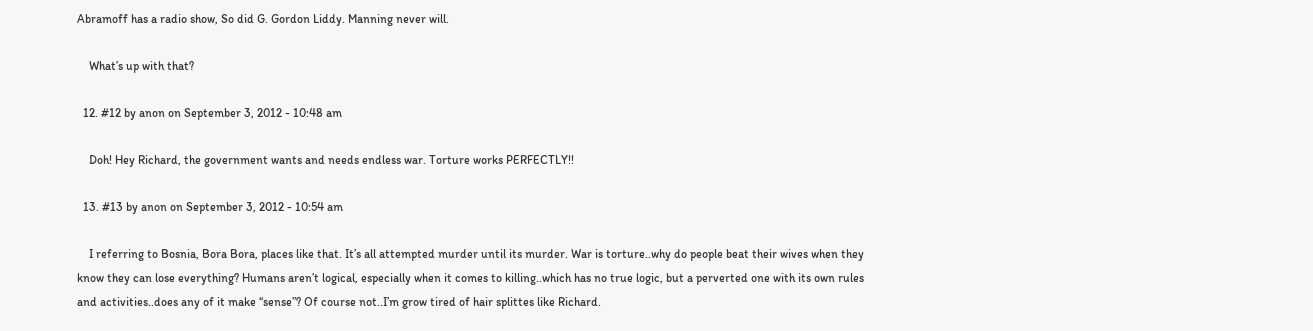Abramoff has a radio show, So did G. Gordon Liddy. Manning never will.

    What’s up with that?

  12. #12 by anon on September 3, 2012 - 10:48 am

    Doh! Hey Richard, the government wants and needs endless war. Torture works PERFECTLY!!

  13. #13 by anon on September 3, 2012 - 10:54 am

    I referring to Bosnia, Bora Bora, places like that. It’s all attempted murder until its murder. War is torture..why do people beat their wives when they know they can lose everything? Humans aren’t logical, especially when it comes to killing..which has no true logic, but a perverted one with its own rules and activities..does any of it make “sense”? Of course not..I’m grow tired of hair splittes like Richard.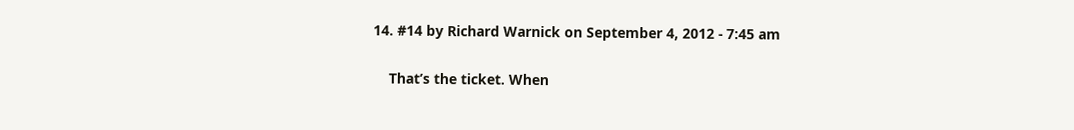14. #14 by Richard Warnick on September 4, 2012 - 7:45 am

    That’s the ticket. When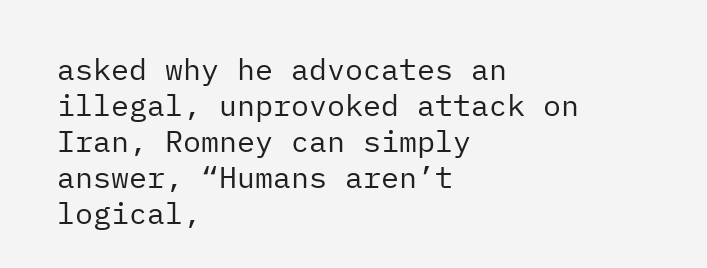asked why he advocates an illegal, unprovoked attack on Iran, Romney can simply answer, “Humans aren’t logical,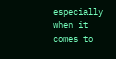especially when it comes to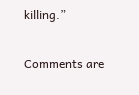killing.”

Comments are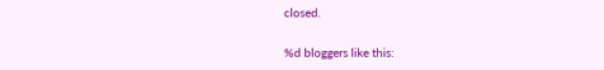closed.

%d bloggers like this: